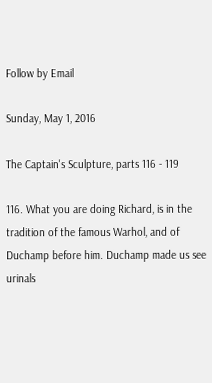Follow by Email

Sunday, May 1, 2016

The Captain's Sculpture, parts 116 - 119

116. What you are doing Richard, is in the tradition of the famous Warhol, and of Duchamp before him. Duchamp made us see urinals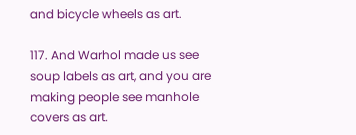and bicycle wheels as art.

117. And Warhol made us see soup labels as art, and you are making people see manhole covers as art.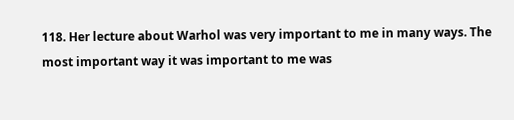118. Her lecture about Warhol was very important to me in many ways. The most important way it was important to me was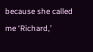because she called me ‘Richard,’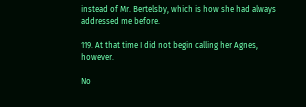instead of Mr. Bertelsby, which is how she had always addressed me before.

119. At that time I did not begin calling her Agnes, however.

No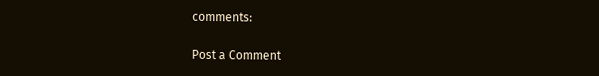comments:

Post a Comment